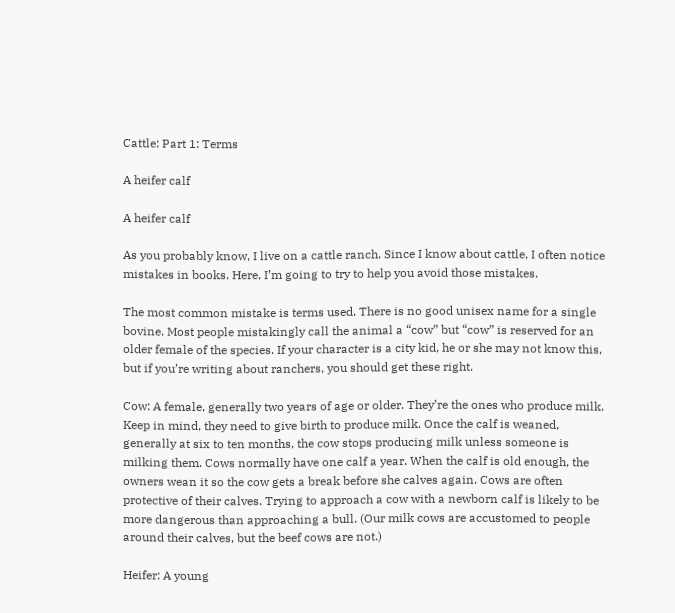Cattle: Part 1: Terms

A heifer calf

A heifer calf

As you probably know, I live on a cattle ranch. Since I know about cattle, I often notice mistakes in books. Here, I’m going to try to help you avoid those mistakes.

The most common mistake is terms used. There is no good unisex name for a single bovine. Most people mistakingly call the animal a “cow” but “cow” is reserved for an older female of the species. If your character is a city kid, he or she may not know this, but if you’re writing about ranchers, you should get these right.

Cow: A female, generally two years of age or older. They’re the ones who produce milk. Keep in mind, they need to give birth to produce milk. Once the calf is weaned, generally at six to ten months, the cow stops producing milk unless someone is milking them. Cows normally have one calf a year. When the calf is old enough, the owners wean it so the cow gets a break before she calves again. Cows are often protective of their calves. Trying to approach a cow with a newborn calf is likely to be more dangerous than approaching a bull. (Our milk cows are accustomed to people around their calves, but the beef cows are not.)

Heifer: A young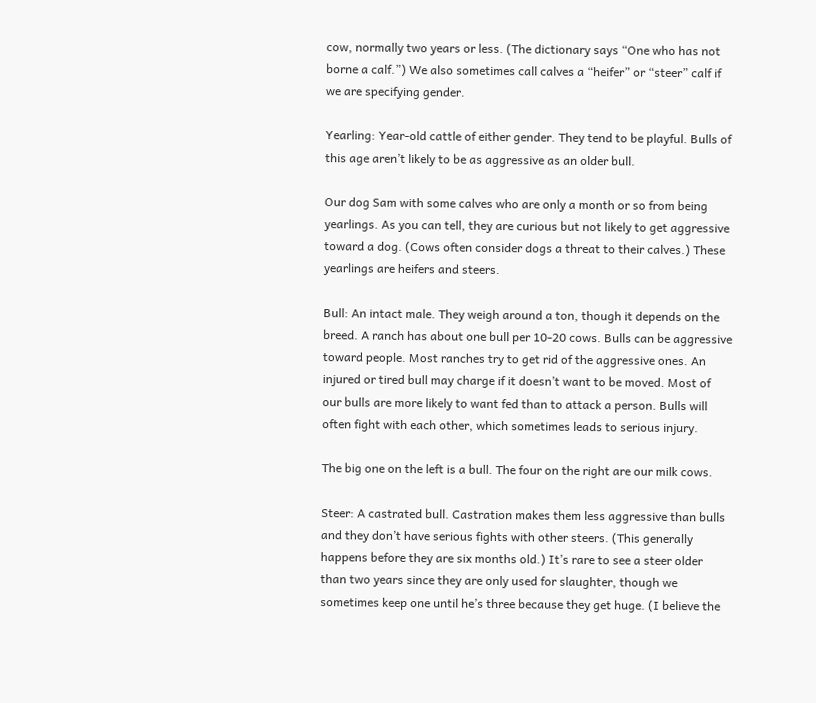cow, normally two years or less. (The dictionary says “One who has not borne a calf.”) We also sometimes call calves a “heifer” or “steer” calf if we are specifying gender.

Yearling: Year-old cattle of either gender. They tend to be playful. Bulls of this age aren’t likely to be as aggressive as an older bull.

Our dog Sam with some calves who are only a month or so from being yearlings. As you can tell, they are curious but not likely to get aggressive toward a dog. (Cows often consider dogs a threat to their calves.) These yearlings are heifers and steers.

Bull: An intact male. They weigh around a ton, though it depends on the breed. A ranch has about one bull per 10-20 cows. Bulls can be aggressive toward people. Most ranches try to get rid of the aggressive ones. An injured or tired bull may charge if it doesn’t want to be moved. Most of our bulls are more likely to want fed than to attack a person. Bulls will often fight with each other, which sometimes leads to serious injury.

The big one on the left is a bull. The four on the right are our milk cows.

Steer: A castrated bull. Castration makes them less aggressive than bulls and they don’t have serious fights with other steers. (This generally happens before they are six months old.) It’s rare to see a steer older than two years since they are only used for slaughter, though we sometimes keep one until he’s three because they get huge. (I believe the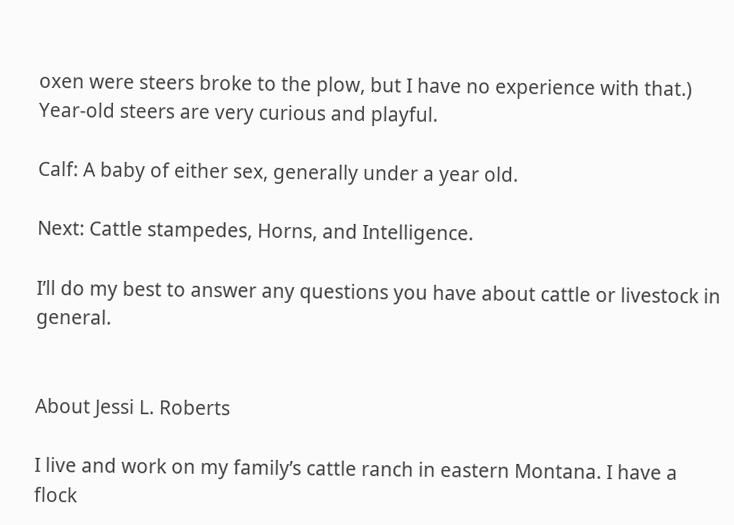oxen were steers broke to the plow, but I have no experience with that.) Year-old steers are very curious and playful.

Calf: A baby of either sex, generally under a year old.

Next: Cattle stampedes, Horns, and Intelligence.

I’ll do my best to answer any questions you have about cattle or livestock in general.


About Jessi L. Roberts

I live and work on my family’s cattle ranch in eastern Montana. I have a flock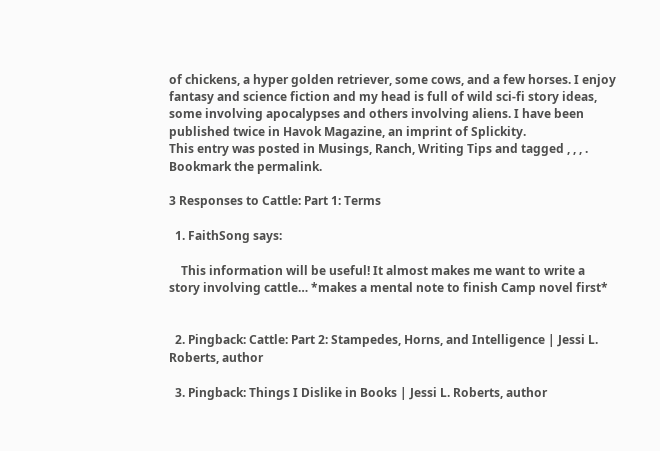of chickens, a hyper golden retriever, some cows, and a few horses. I enjoy fantasy and science fiction and my head is full of wild sci-fi story ideas, some involving apocalypses and others involving aliens. I have been published twice in Havok Magazine, an imprint of Splickity.
This entry was posted in Musings, Ranch, Writing Tips and tagged , , , . Bookmark the permalink.

3 Responses to Cattle: Part 1: Terms

  1. FaithSong says:

    This information will be useful! It almost makes me want to write a story involving cattle… *makes a mental note to finish Camp novel first*


  2. Pingback: Cattle: Part 2: Stampedes, Horns, and Intelligence | Jessi L. Roberts, author

  3. Pingback: Things I Dislike in Books | Jessi L. Roberts, author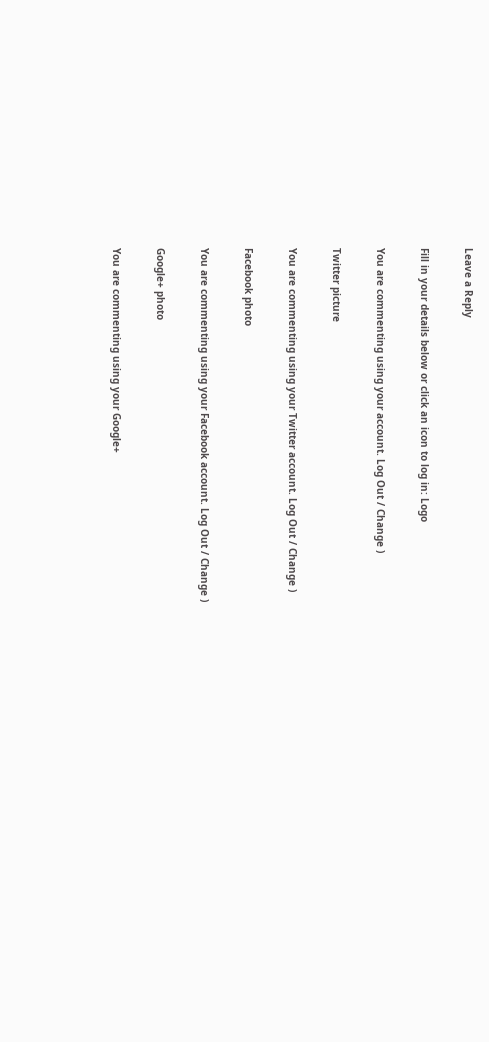Leave a Reply

Fill in your details below or click an icon to log in: Logo

You are commenting using your account. Log Out / Change )

Twitter picture

You are commenting using your Twitter account. Log Out / Change )

Facebook photo

You are commenting using your Facebook account. Log Out / Change )

Google+ photo

You are commenting using your Google+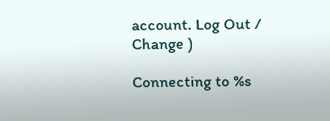account. Log Out / Change )

Connecting to %s